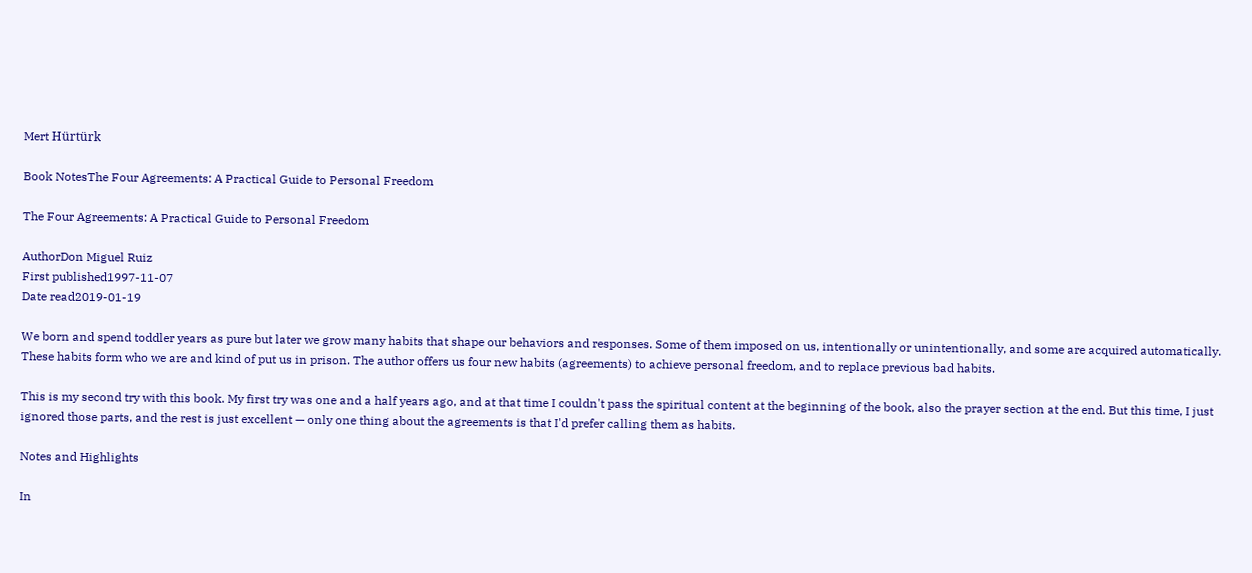Mert Hürtürk

Book NotesThe Four Agreements: A Practical Guide to Personal Freedom

The Four Agreements: A Practical Guide to Personal Freedom

AuthorDon Miguel Ruiz
First published1997-11-07
Date read2019-01-19

We born and spend toddler years as pure but later we grow many habits that shape our behaviors and responses. Some of them imposed on us, intentionally or unintentionally, and some are acquired automatically. These habits form who we are and kind of put us in prison. The author offers us four new habits (agreements) to achieve personal freedom, and to replace previous bad habits.

This is my second try with this book. My first try was one and a half years ago, and at that time I couldn't pass the spiritual content at the beginning of the book, also the prayer section at the end. But this time, I just ignored those parts, and the rest is just excellent — only one thing about the agreements is that I'd prefer calling them as habits.

Notes and Highlights

In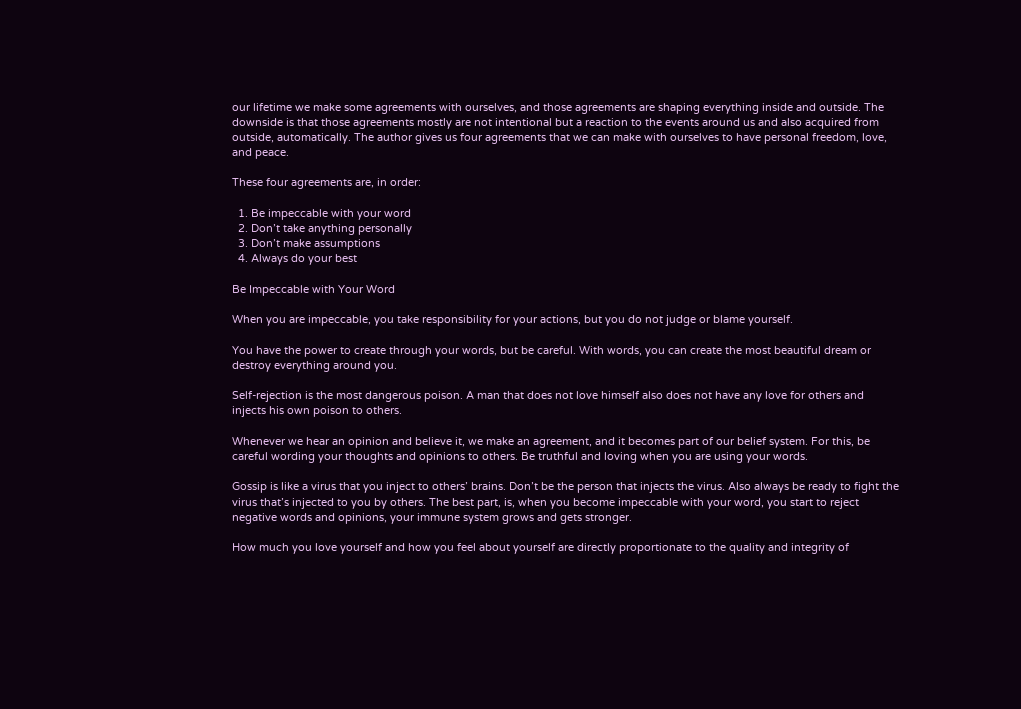our lifetime we make some agreements with ourselves, and those agreements are shaping everything inside and outside. The downside is that those agreements mostly are not intentional but a reaction to the events around us and also acquired from outside, automatically. The author gives us four agreements that we can make with ourselves to have personal freedom, love, and peace.

These four agreements are, in order:

  1. Be impeccable with your word
  2. Don’t take anything personally
  3. Don’t make assumptions
  4. Always do your best

Be Impeccable with Your Word

When you are impeccable, you take responsibility for your actions, but you do not judge or blame yourself.

You have the power to create through your words, but be careful. With words, you can create the most beautiful dream or destroy everything around you.

Self-rejection is the most dangerous poison. A man that does not love himself also does not have any love for others and injects his own poison to others.

Whenever we hear an opinion and believe it, we make an agreement, and it becomes part of our belief system. For this, be careful wording your thoughts and opinions to others. Be truthful and loving when you are using your words.

Gossip is like a virus that you inject to others’ brains. Don’t be the person that injects the virus. Also always be ready to fight the virus that’s injected to you by others. The best part, is, when you become impeccable with your word, you start to reject negative words and opinions, your immune system grows and gets stronger.

How much you love yourself and how you feel about yourself are directly proportionate to the quality and integrity of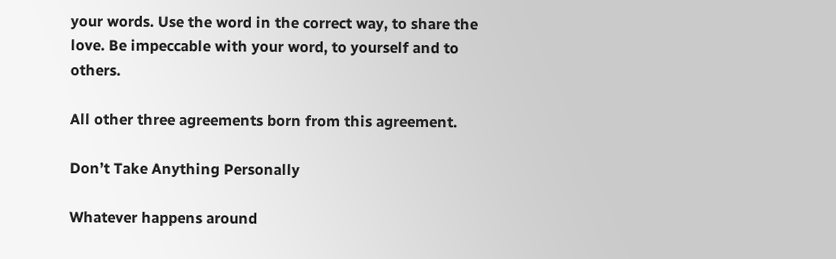your words. Use the word in the correct way, to share the love. Be impeccable with your word, to yourself and to others.

All other three agreements born from this agreement.

Don’t Take Anything Personally

Whatever happens around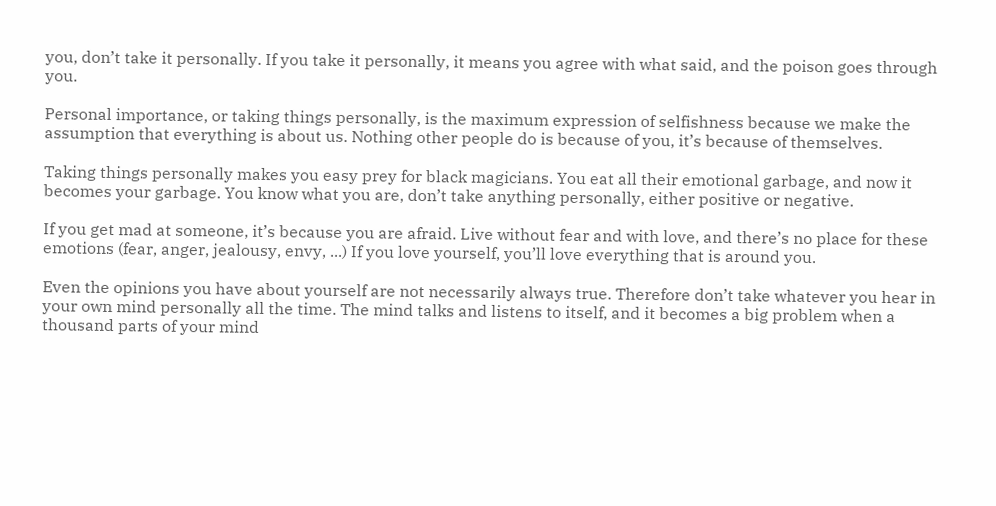you, don’t take it personally. If you take it personally, it means you agree with what said, and the poison goes through you.

Personal importance, or taking things personally, is the maximum expression of selfishness because we make the assumption that everything is about us. Nothing other people do is because of you, it’s because of themselves.

Taking things personally makes you easy prey for black magicians. You eat all their emotional garbage, and now it becomes your garbage. You know what you are, don’t take anything personally, either positive or negative.

If you get mad at someone, it’s because you are afraid. Live without fear and with love, and there’s no place for these emotions (fear, anger, jealousy, envy, ...) If you love yourself, you’ll love everything that is around you.

Even the opinions you have about yourself are not necessarily always true. Therefore don’t take whatever you hear in your own mind personally all the time. The mind talks and listens to itself, and it becomes a big problem when a thousand parts of your mind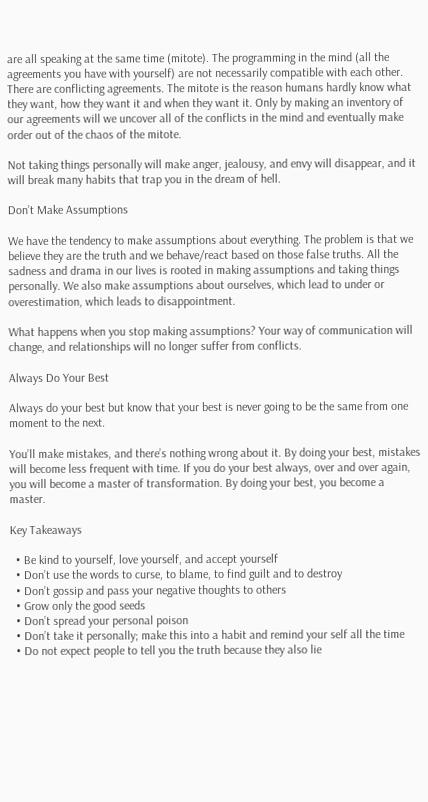are all speaking at the same time (mitote). The programming in the mind (all the agreements you have with yourself) are not necessarily compatible with each other. There are conflicting agreements. The mitote is the reason humans hardly know what they want, how they want it and when they want it. Only by making an inventory of our agreements will we uncover all of the conflicts in the mind and eventually make order out of the chaos of the mitote.

Not taking things personally will make anger, jealousy, and envy will disappear, and it will break many habits that trap you in the dream of hell.

Don’t Make Assumptions

We have the tendency to make assumptions about everything. The problem is that we believe they are the truth and we behave/react based on those false truths. All the sadness and drama in our lives is rooted in making assumptions and taking things personally. We also make assumptions about ourselves, which lead to under or overestimation, which leads to disappointment.

What happens when you stop making assumptions? Your way of communication will change, and relationships will no longer suffer from conflicts.

Always Do Your Best

Always do your best but know that your best is never going to be the same from one moment to the next.

You’ll make mistakes, and there’s nothing wrong about it. By doing your best, mistakes will become less frequent with time. If you do your best always, over and over again, you will become a master of transformation. By doing your best, you become a master.

Key Takeaways

  • Be kind to yourself, love yourself, and accept yourself
  • Don’t use the words to curse, to blame, to find guilt and to destroy
  • Don’t gossip and pass your negative thoughts to others
  • Grow only the good seeds
  • Don’t spread your personal poison
  • Don’t take it personally; make this into a habit and remind your self all the time
  • Do not expect people to tell you the truth because they also lie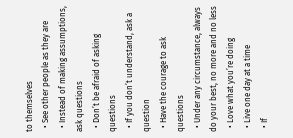to themselves
  • See other people as they are
  • Instead of making assumptions, ask questions
  • Don’t be afraid of asking questions
  • If you don’t understand, ask a question
  • Have the courage to ask questions
  • Under any circumstance, always do your best, no more and no less
  • Love what you’re doing
  • Live one day at a time
  • If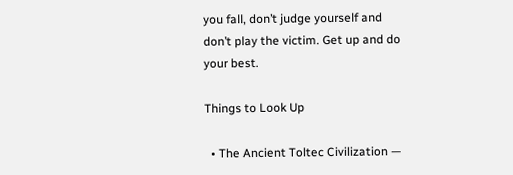you fall, don’t judge yourself and don’t play the victim. Get up and do your best.

Things to Look Up

  • The Ancient Toltec Civilization —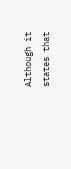Although it states that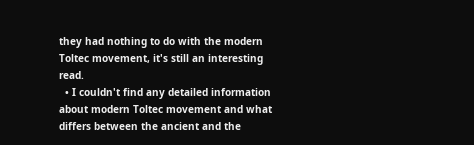they had nothing to do with the modern Toltec movement, it's still an interesting read.
  • I couldn't find any detailed information about modern Toltec movement and what differs between the ancient and the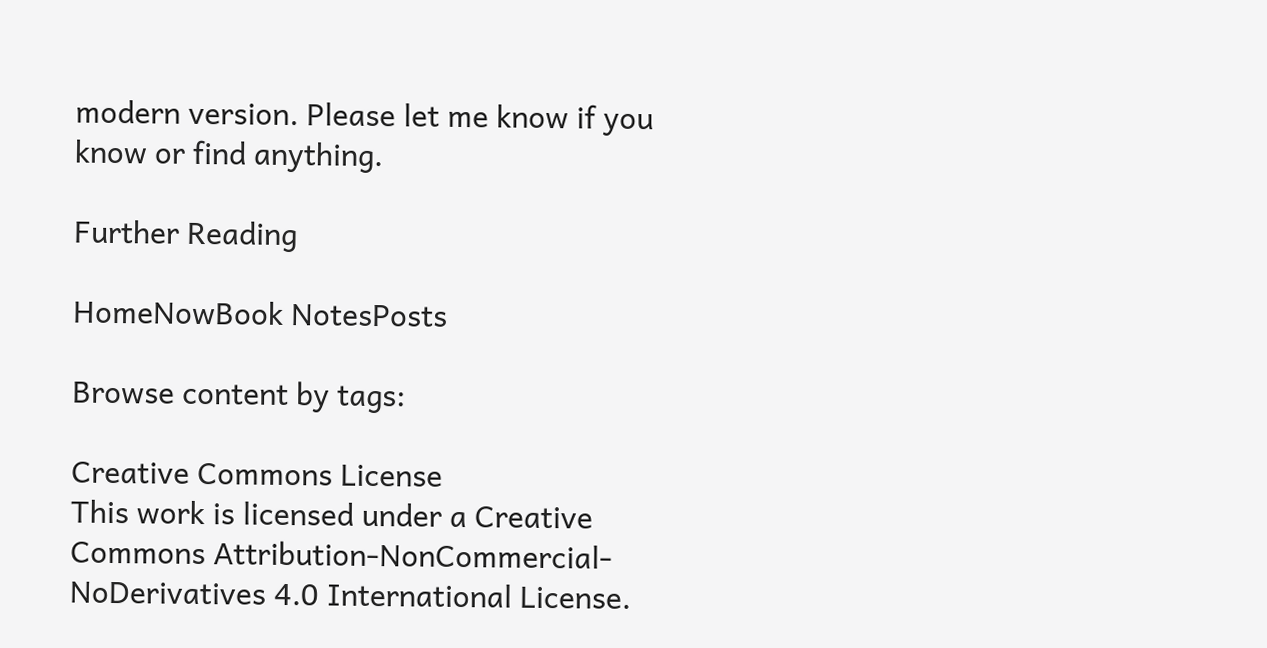modern version. Please let me know if you know or find anything.

Further Reading

HomeNowBook NotesPosts

Browse content by tags:

Creative Commons License
This work is licensed under a Creative Commons Attribution-NonCommercial-NoDerivatives 4.0 International License.